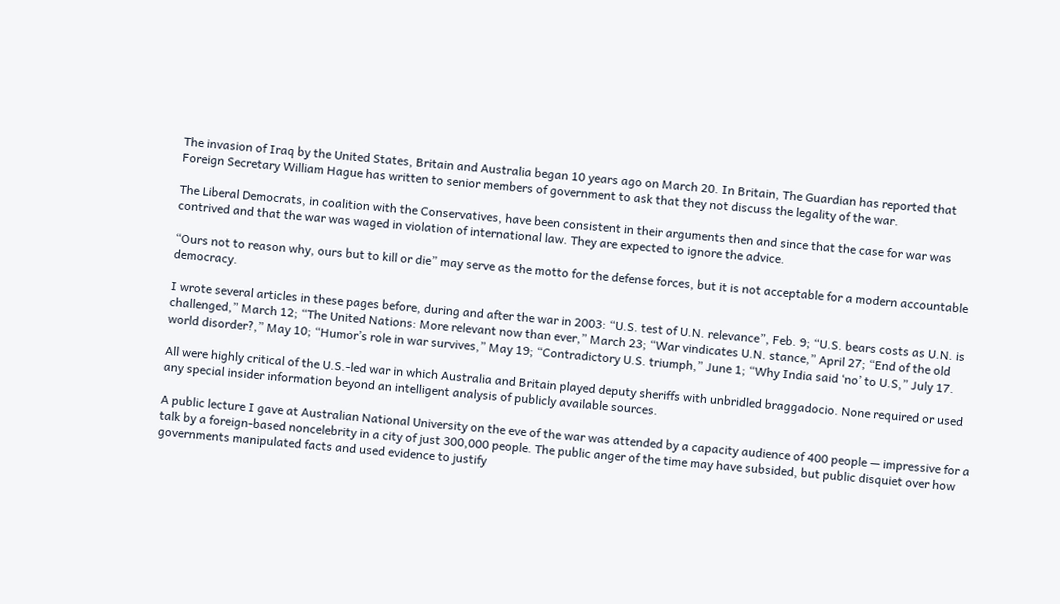The invasion of Iraq by the United States, Britain and Australia began 10 years ago on March 20. In Britain, The Guardian has reported that Foreign Secretary William Hague has written to senior members of government to ask that they not discuss the legality of the war.

The Liberal Democrats, in coalition with the Conservatives, have been consistent in their arguments then and since that the case for war was contrived and that the war was waged in violation of international law. They are expected to ignore the advice.

“Ours not to reason why, ours but to kill or die” may serve as the motto for the defense forces, but it is not acceptable for a modern accountable democracy.

I wrote several articles in these pages before, during and after the war in 2003: “U.S. test of U.N. relevance”, Feb. 9; “U.S. bears costs as U.N. is challenged,” March 12; “The United Nations: More relevant now than ever,” March 23; “War vindicates U.N. stance,” April 27; “End of the old world disorder?,” May 10; “Humor’s role in war survives,” May 19; “Contradictory U.S. triumph,” June 1; “Why India said ‘no’ to U.S,” July 17.

All were highly critical of the U.S.-led war in which Australia and Britain played deputy sheriffs with unbridled braggadocio. None required or used any special insider information beyond an intelligent analysis of publicly available sources.

A public lecture I gave at Australian National University on the eve of the war was attended by a capacity audience of 400 people — impressive for a talk by a foreign-based noncelebrity in a city of just 300,000 people. The public anger of the time may have subsided, but public disquiet over how governments manipulated facts and used evidence to justify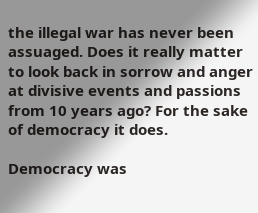the illegal war has never been assuaged. Does it really matter to look back in sorrow and anger at divisive events and passions from 10 years ago? For the sake of democracy it does.

Democracy was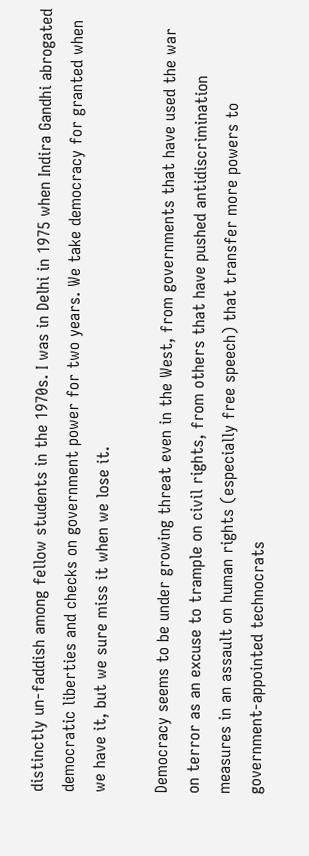distinctly un-faddish among fellow students in the 1970s. I was in Delhi in 1975 when Indira Gandhi abrogated democratic liberties and checks on government power for two years. We take democracy for granted when we have it, but we sure miss it when we lose it.

Democracy seems to be under growing threat even in the West, from governments that have used the war on terror as an excuse to trample on civil rights, from others that have pushed antidiscrimination measures in an assault on human rights (especially free speech) that transfer more powers to government-appointed technocrats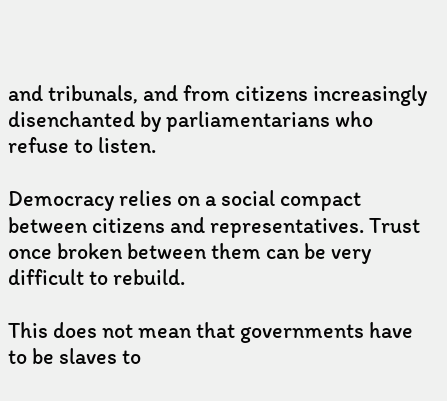and tribunals, and from citizens increasingly disenchanted by parliamentarians who refuse to listen.

Democracy relies on a social compact between citizens and representatives. Trust once broken between them can be very difficult to rebuild.

This does not mean that governments have to be slaves to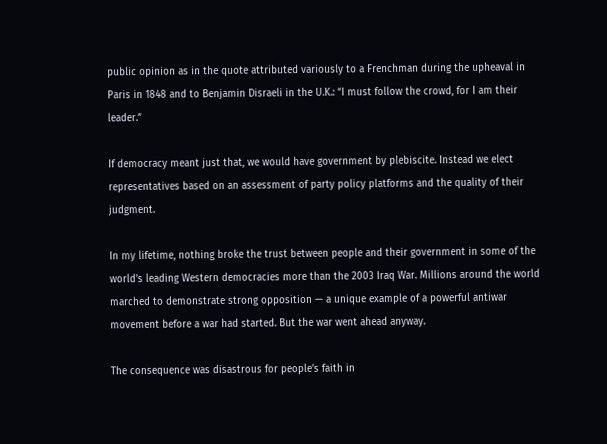public opinion as in the quote attributed variously to a Frenchman during the upheaval in Paris in 1848 and to Benjamin Disraeli in the U.K.: “I must follow the crowd, for I am their leader.”

If democracy meant just that, we would have government by plebiscite. Instead we elect representatives based on an assessment of party policy platforms and the quality of their judgment.

In my lifetime, nothing broke the trust between people and their government in some of the world’s leading Western democracies more than the 2003 Iraq War. Millions around the world marched to demonstrate strong opposition — a unique example of a powerful antiwar movement before a war had started. But the war went ahead anyway.

The consequence was disastrous for people’s faith in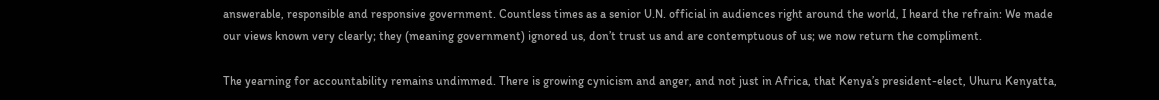answerable, responsible and responsive government. Countless times as a senior U.N. official in audiences right around the world, I heard the refrain: We made our views known very clearly; they (meaning government) ignored us, don’t trust us and are contemptuous of us; we now return the compliment.

The yearning for accountability remains undimmed. There is growing cynicism and anger, and not just in Africa, that Kenya’s president-elect, Uhuru Kenyatta,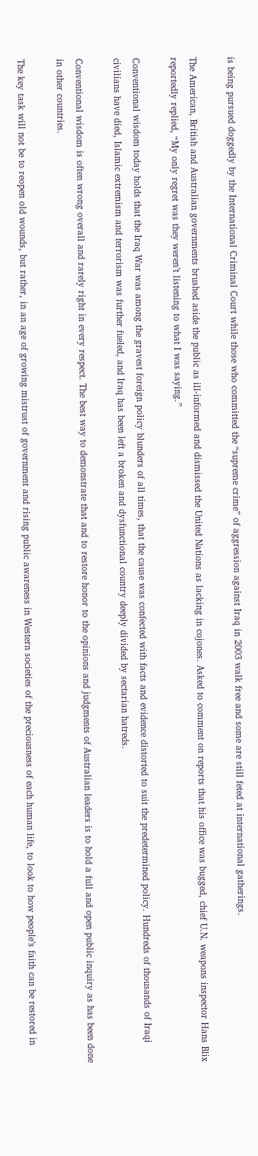is being pursued doggedly by the International Criminal Court while those who committed the “supreme crime” of aggression against Iraq in 2003 walk free and some are still feted at international gatherings.

The American, British and Australian governments brushed aside the public as ill-informed and dismissed the United Nations as lacking in cojones. Asked to comment on reports that his office was bugged, chief U.N. weapons inspector Hans Blix reportedly replied, “My only regret was they weren’t listening to what I was saying.”

Conventional wisdom today holds that the Iraq War was among the gravest foreign policy blunders of all times, that the cause was confected with facts and evidence distorted to suit the predetermined policy. Hundreds of thousands of Iraqi civilians have died, Islamic extremism and terrorism was further fueled, and Iraq has been left a broken and dysfunctional country deeply divided by sectarian hatreds.

Conventional wisdom is often wrong overall and rarely right in every respect. The best way to demonstrate that and to restore honor to the opinions and judgments of Australian leaders is to hold a full and open public inquiry as has been done in other countries.

The key task will not be to reopen old wounds, but rather, in an age of growing mistrust of government and rising public awareness in Western societies of the preciousness of each human life, to look to how people’s faith can be restored in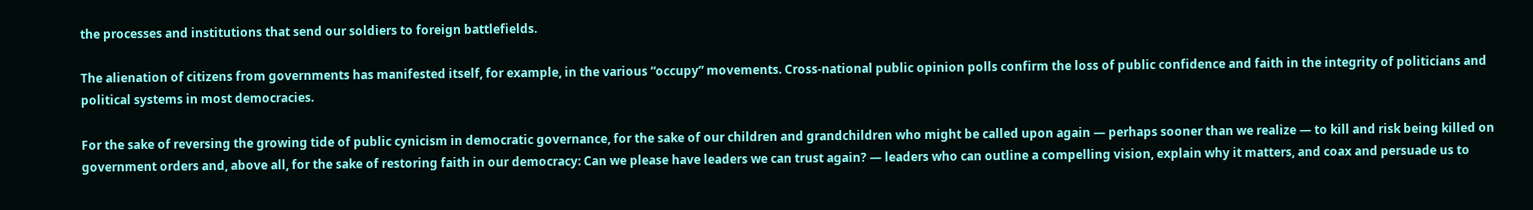the processes and institutions that send our soldiers to foreign battlefields.

The alienation of citizens from governments has manifested itself, for example, in the various “occupy” movements. Cross-national public opinion polls confirm the loss of public confidence and faith in the integrity of politicians and political systems in most democracies.

For the sake of reversing the growing tide of public cynicism in democratic governance, for the sake of our children and grandchildren who might be called upon again — perhaps sooner than we realize — to kill and risk being killed on government orders and, above all, for the sake of restoring faith in our democracy: Can we please have leaders we can trust again? — leaders who can outline a compelling vision, explain why it matters, and coax and persuade us to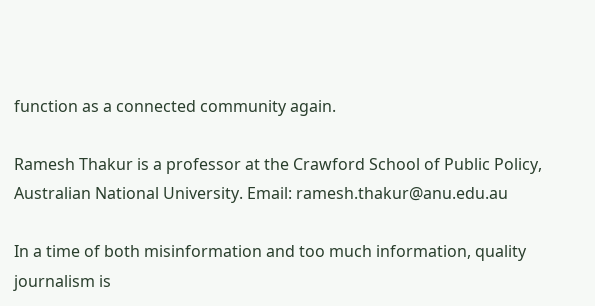function as a connected community again.

Ramesh Thakur is a professor at the Crawford School of Public Policy, Australian National University. Email: ramesh.thakur@anu.edu.au

In a time of both misinformation and too much information, quality journalism is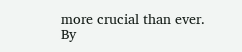more crucial than ever.
By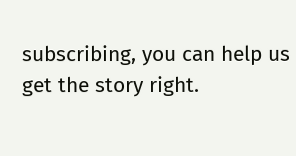subscribing, you can help us get the story right.